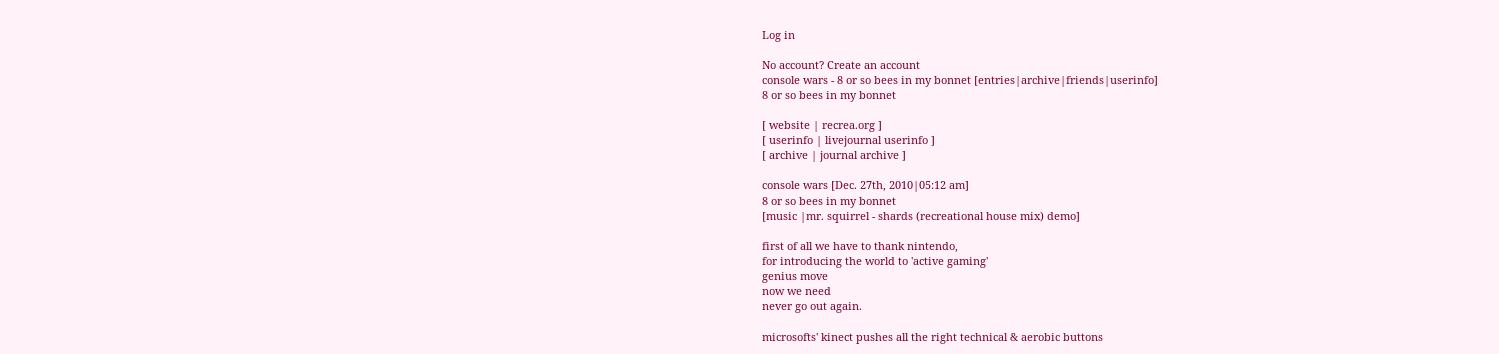Log in

No account? Create an account
console wars - 8 or so bees in my bonnet [entries|archive|friends|userinfo]
8 or so bees in my bonnet

[ website | recrea.org ]
[ userinfo | livejournal userinfo ]
[ archive | journal archive ]

console wars [Dec. 27th, 2010|05:12 am]
8 or so bees in my bonnet
[music |mr. squirrel - shards (recreational house mix) demo]

first of all we have to thank nintendo,
for introducing the world to 'active gaming'
genius move
now we need
never go out again.

microsofts' kinect pushes all the right technical & aerobic buttons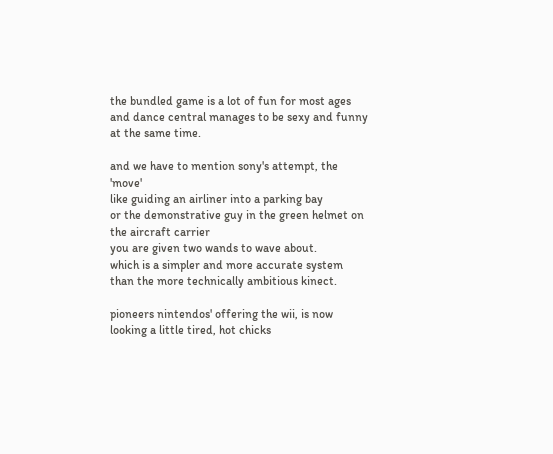the bundled game is a lot of fun for most ages
and dance central manages to be sexy and funny at the same time.

and we have to mention sony's attempt, the 'move'
like guiding an airliner into a parking bay
or the demonstrative guy in the green helmet on the aircraft carrier
you are given two wands to wave about.
which is a simpler and more accurate system
than the more technically ambitious kinect.

pioneers nintendos' offering the wii, is now looking a little tired, hot chicks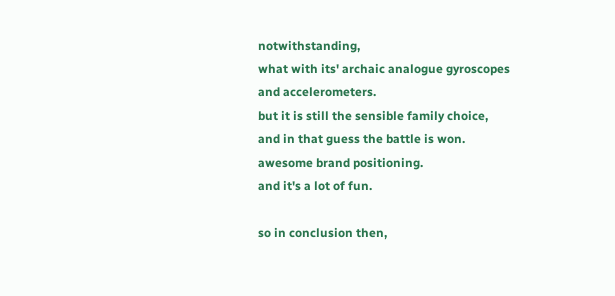notwithstanding,
what with its' archaic analogue gyroscopes and accelerometers.
but it is still the sensible family choice,
and in that guess the battle is won.
awesome brand positioning.
and it's a lot of fun.

so in conclusion then,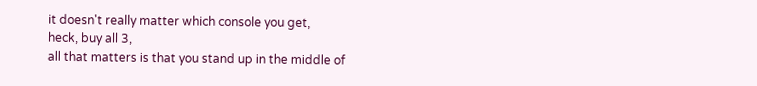it doesn't really matter which console you get,
heck, buy all 3,
all that matters is that you stand up in the middle of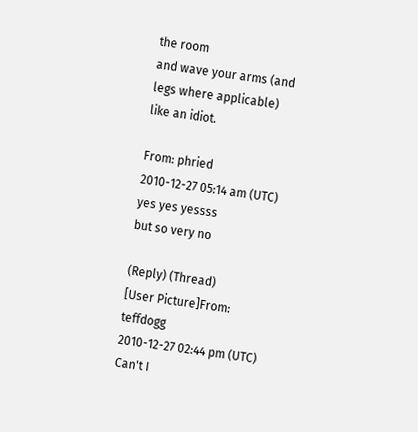the room
and wave your arms (and legs where applicable) like an idiot.

From: phried
2010-12-27 05:14 am (UTC)
yes yes yessss
but so very no

(Reply) (Thread)
[User Picture]From: teffdogg
2010-12-27 02:44 pm (UTC)
Can't I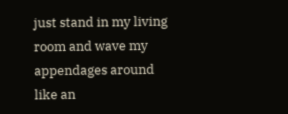just stand in my living room and wave my appendages around like an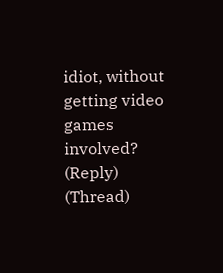idiot, without getting video games involved?
(Reply) (Thread)